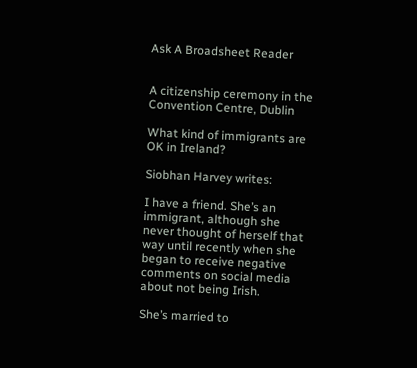Ask A Broadsheet Reader


A citizenship ceremony in the Convention Centre, Dublin

What kind of immigrants are OK in Ireland?

Siobhan Harvey writes:

I have a friend. She’s an immigrant, although she never thought of herself that way until recently when she began to receive negative comments on social media about not being Irish.

She’s married to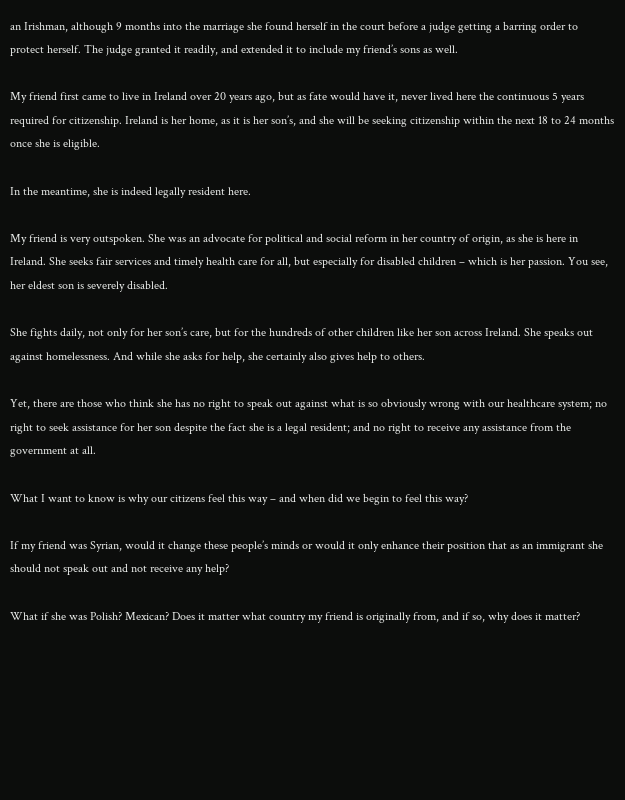an Irishman, although 9 months into the marriage she found herself in the court before a judge getting a barring order to protect herself. The judge granted it readily, and extended it to include my friend’s sons as well.

My friend first came to live in Ireland over 20 years ago, but as fate would have it, never lived here the continuous 5 years required for citizenship. Ireland is her home, as it is her son’s, and she will be seeking citizenship within the next 18 to 24 months once she is eligible.

In the meantime, she is indeed legally resident here.

My friend is very outspoken. She was an advocate for political and social reform in her country of origin, as she is here in Ireland. She seeks fair services and timely health care for all, but especially for disabled children – which is her passion. You see, her eldest son is severely disabled.

She fights daily, not only for her son’s care, but for the hundreds of other children like her son across Ireland. She speaks out against homelessness. And while she asks for help, she certainly also gives help to others.

Yet, there are those who think she has no right to speak out against what is so obviously wrong with our healthcare system; no right to seek assistance for her son despite the fact she is a legal resident; and no right to receive any assistance from the government at all.

What I want to know is why our citizens feel this way – and when did we begin to feel this way?

If my friend was Syrian, would it change these people’s minds or would it only enhance their position that as an immigrant she should not speak out and not receive any help?

What if she was Polish? Mexican? Does it matter what country my friend is originally from, and if so, why does it matter?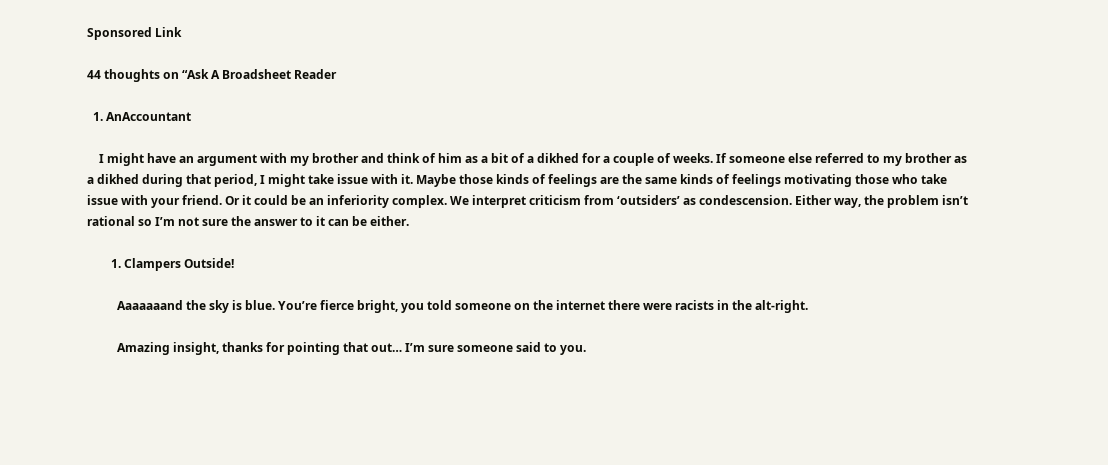Sponsored Link

44 thoughts on “Ask A Broadsheet Reader

  1. AnAccountant

    I might have an argument with my brother and think of him as a bit of a dikhed for a couple of weeks. If someone else referred to my brother as a dikhed during that period, I might take issue with it. Maybe those kinds of feelings are the same kinds of feelings motivating those who take issue with your friend. Or it could be an inferiority complex. We interpret criticism from ‘outsiders’ as condescension. Either way, the problem isn’t rational so I’m not sure the answer to it can be either.

        1. Clampers Outside!

          Aaaaaaand the sky is blue. You’re fierce bright, you told someone on the internet there were racists in the alt-right.

          Amazing insight, thanks for pointing that out… I’m sure someone said to you.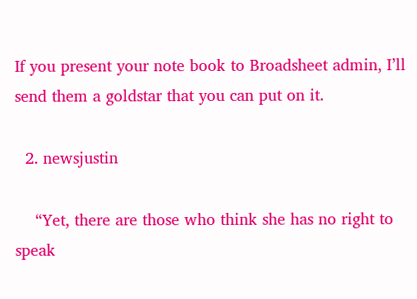If you present your note book to Broadsheet admin, I’ll send them a goldstar that you can put on it.

  2. newsjustin

    “Yet, there are those who think she has no right to speak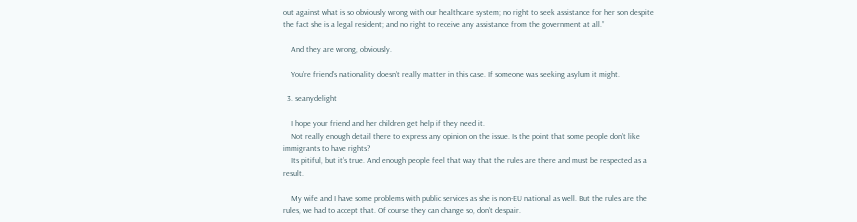out against what is so obviously wrong with our healthcare system; no right to seek assistance for her son despite the fact she is a legal resident; and no right to receive any assistance from the government at all.”

    And they are wrong, obviously.

    You’re friend’s nationality doesn’t really matter in this case. If someone was seeking asylum it might.

  3. seanydelight

    I hope your friend and her children get help if they need it.
    Not really enough detail there to express any opinion on the issue. Is the point that some people don’t like immigrants to have rights?
    Its pitiful, but it’s true. And enough people feel that way that the rules are there and must be respected as a result.

    My wife and I have some problems with public services as she is non-EU national as well. But the rules are the rules, we had to accept that. Of course they can change so, don’t despair.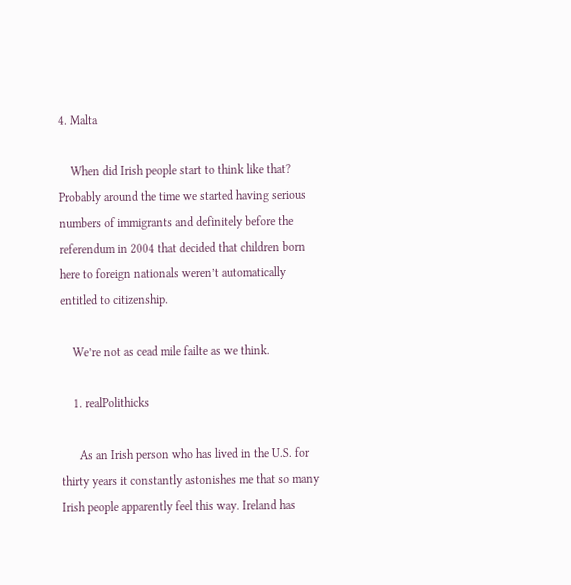4. Malta

    When did Irish people start to think like that? Probably around the time we started having serious numbers of immigrants and definitely before the referendum in 2004 that decided that children born here to foreign nationals weren’t automatically entitled to citizenship.

    We’re not as cead mile failte as we think.

    1. realPolithicks

      As an Irish person who has lived in the U.S. for thirty years it constantly astonishes me that so many Irish people apparently feel this way. Ireland has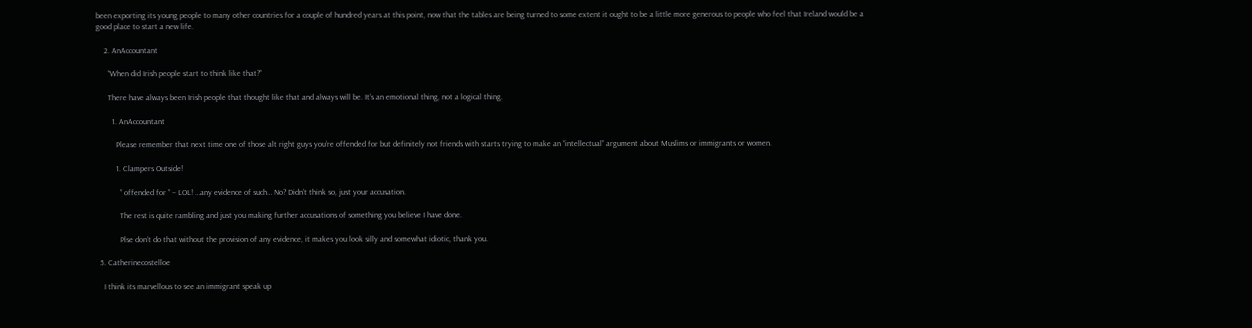been exporting its young people to many other countries for a couple of hundred years at this point, now that the tables are being turned to some extent it ought to be a little more generous to people who feel that Ireland would be a good place to start a new life.

    2. AnAccountant

      “When did Irish people start to think like that?”

      There have always been Irish people that thought like that and always will be. It’s an emotional thing, not a logical thing.

        1. AnAccountant

          Please remember that next time one of those alt right guys you’re offended for but definitely not friends with starts trying to make an “intellectual” argument about Muslims or immigrants or women.

          1. Clampers Outside!

            ” offended for ” – LOL! …any evidence of such… No? Didn’t think so, just your accusation.

            The rest is quite rambling and just you making further accusations of something you believe I have done.

            Plse don’t do that without the provision of any evidence, it makes you look silly and somewhat idiotic, thank you.

  5. Catherinecostelloe

    I think its marvellous to see an immigrant speak up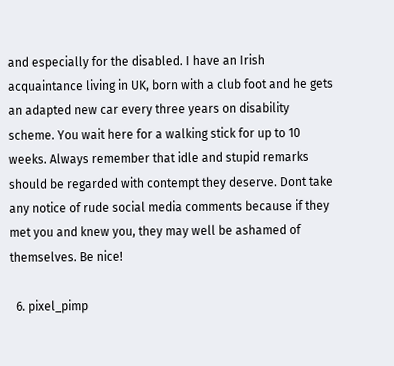and especially for the disabled. I have an Irish acquaintance living in UK, born with a club foot and he gets an adapted new car every three years on disability scheme. You wait here for a walking stick for up to 10 weeks. Always remember that idle and stupid remarks should be regarded with contempt they deserve. Dont take any notice of rude social media comments because if they met you and knew you, they may well be ashamed of themselves. Be nice!

  6. pixel_pimp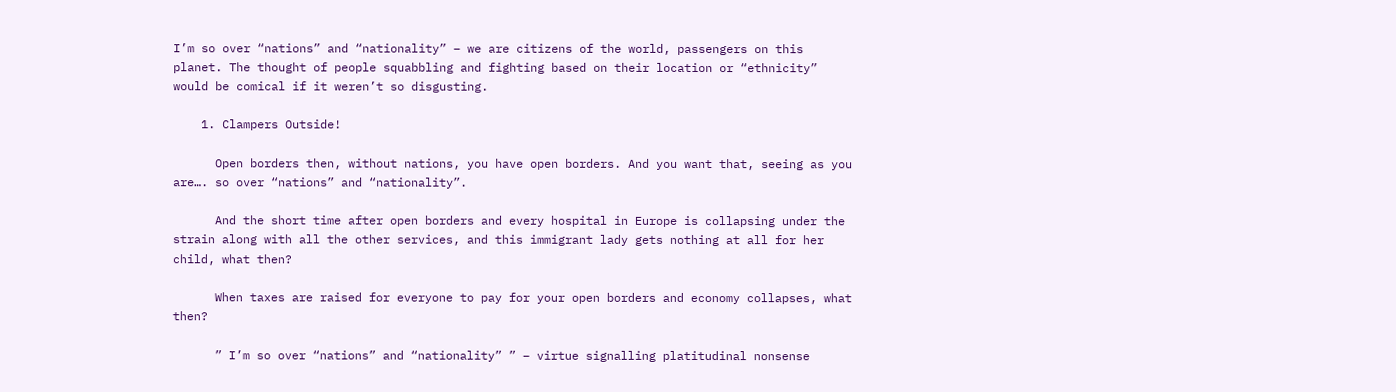I’m so over “nations” and “nationality” – we are citizens of the world, passengers on this planet. The thought of people squabbling and fighting based on their location or “ethnicity” would be comical if it weren’t so disgusting.

    1. Clampers Outside!

      Open borders then, without nations, you have open borders. And you want that, seeing as you are…. so over “nations” and “nationality”.

      And the short time after open borders and every hospital in Europe is collapsing under the strain along with all the other services, and this immigrant lady gets nothing at all for her child, what then?

      When taxes are raised for everyone to pay for your open borders and economy collapses, what then?

      ” I’m so over “nations” and “nationality” ” – virtue signalling platitudinal nonsense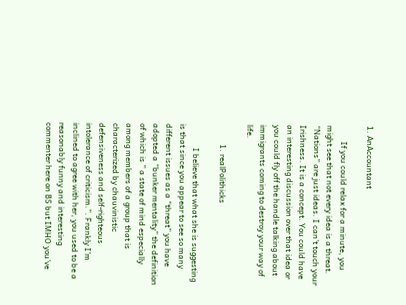1. AnAccountant

        If you could relax for a minute, you might see that not every idea is a threat. “Nations” are just ideas. I can’t touch your Irishness. It is a concept. You could have an interesting discussion over that idea or you could fly off the handle talking about immigrants coming to destroy your way of life.

          1. realPolithicks

            I believe that what she is suggesting is that since you appear to see so many different issues as a “threat” you have adopted a “bunker mentality” the definition of which is ” a state of mind especially among members of a group that is characterized by chauvinistic defensiveness and self-righteous intolerance of criticism.”. Frankly I’m inclined to agree with her, you used to be a reasonably funny and interesting commenter here on BS but IMHO you’ve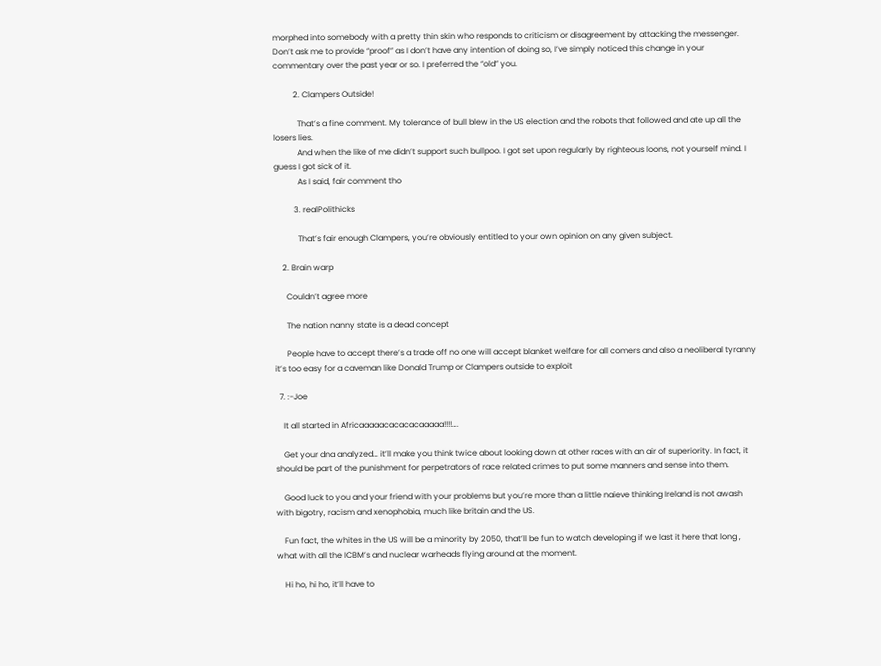morphed into somebody with a pretty thin skin who responds to criticism or disagreement by attacking the messenger. Don’t ask me to provide “proof” as I don’t have any intention of doing so, I’ve simply noticed this change in your commentary over the past year or so. I preferred the “old” you.

          2. Clampers Outside!

            That’s a fine comment. My tolerance of bull blew in the US election and the robots that followed and ate up all the losers lies.
            And when the like of me didn’t support such bullpoo. I got set upon regularly by righteous loons, not yourself mind. I guess I got sick of it.
            As I said, fair comment tho

          3. realPolithicks

            That’s fair enough Clampers, you’re obviously entitled to your own opinion on any given subject.

    2. Brain warp

      Couldn’t agree more

      The nation nanny state is a dead concept

      People have to accept there’s a trade off no one will accept blanket welfare for all comers and also a neoliberal tyranny it’s too easy for a caveman like Donald Trump or Clampers outside to exploit

  7. :-Joe

    It all started in Africaaaaacacacacaaaaa!!!!….

    Get your dna analyzed… it’ll make you think twice about looking down at other races with an air of superiority. In fact, it should be part of the punishment for perpetrators of race related crimes to put some manners and sense into them.

    Good luck to you and your friend with your problems but you’re more than a little naieve thinking Ireland is not awash with bigotry, racism and xenophobia, much like britain and the US.

    Fun fact, the whites in the US will be a minority by 2050, that’ll be fun to watch developing if we last it here that long , what with all the ICBM’s and nuclear warheads flying around at the moment.

    Hi ho, hi ho, it’ll have to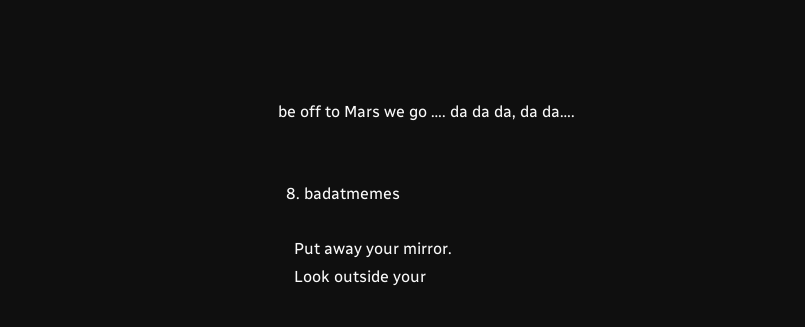be off to Mars we go …. da da da, da da….


  8. badatmemes

    Put away your mirror.
    Look outside your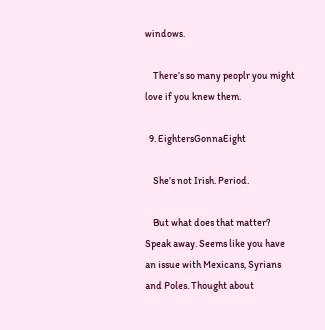windows.

    There’s so many peoplr you might love if you knew them.

  9. EightersGonnaEight

    She’s not Irish. Period.

    But what does that matter? Speak away. Seems like you have an issue with Mexicans, Syrians and Poles. Thought about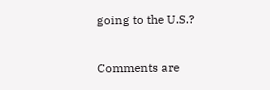going to the U.S.?

Comments are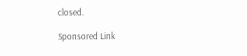closed.

Sponsored Link